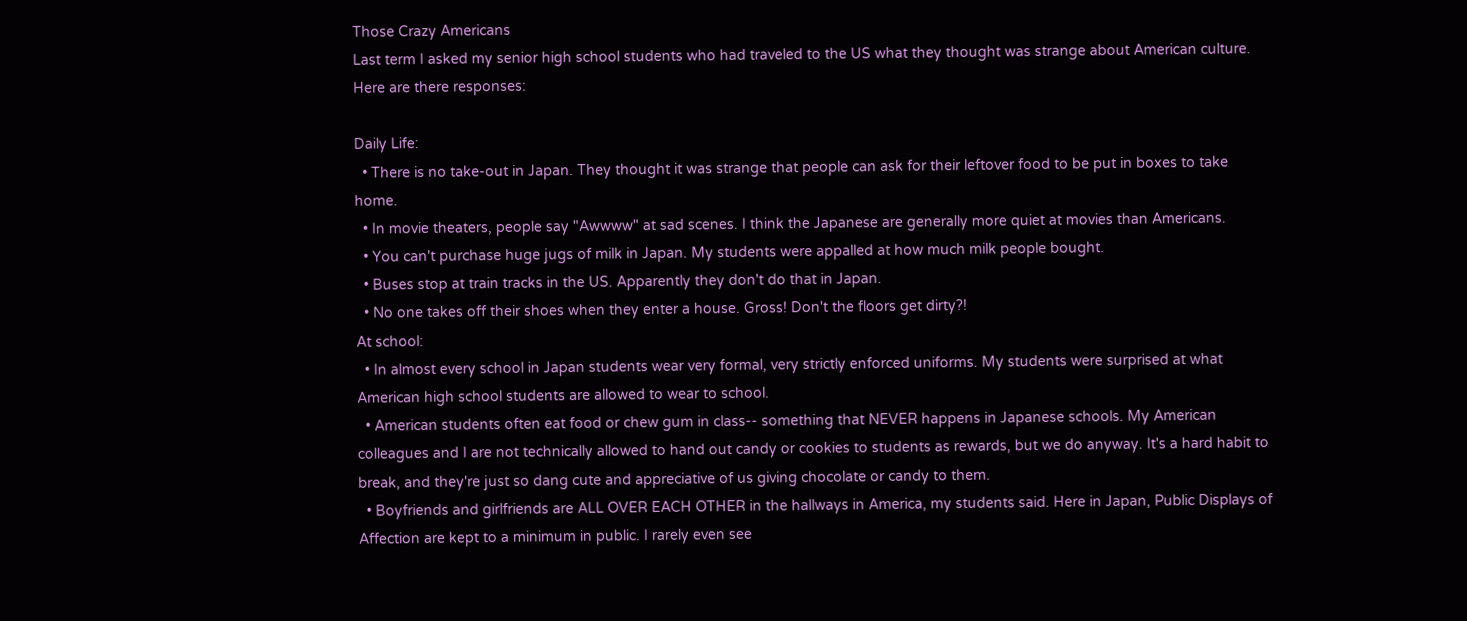Those Crazy Americans
Last term I asked my senior high school students who had traveled to the US what they thought was strange about American culture. Here are there responses:

Daily Life:
  • There is no take-out in Japan. They thought it was strange that people can ask for their leftover food to be put in boxes to take home.
  • In movie theaters, people say "Awwww" at sad scenes. I think the Japanese are generally more quiet at movies than Americans.
  • You can't purchase huge jugs of milk in Japan. My students were appalled at how much milk people bought.
  • Buses stop at train tracks in the US. Apparently they don't do that in Japan.
  • No one takes off their shoes when they enter a house. Gross! Don't the floors get dirty?!
At school:
  • In almost every school in Japan students wear very formal, very strictly enforced uniforms. My students were surprised at what American high school students are allowed to wear to school.
  • American students often eat food or chew gum in class-- something that NEVER happens in Japanese schools. My American colleagues and I are not technically allowed to hand out candy or cookies to students as rewards, but we do anyway. It's a hard habit to break, and they're just so dang cute and appreciative of us giving chocolate or candy to them.
  • Boyfriends and girlfriends are ALL OVER EACH OTHER in the hallways in America, my students said. Here in Japan, Public Displays of Affection are kept to a minimum in public. I rarely even see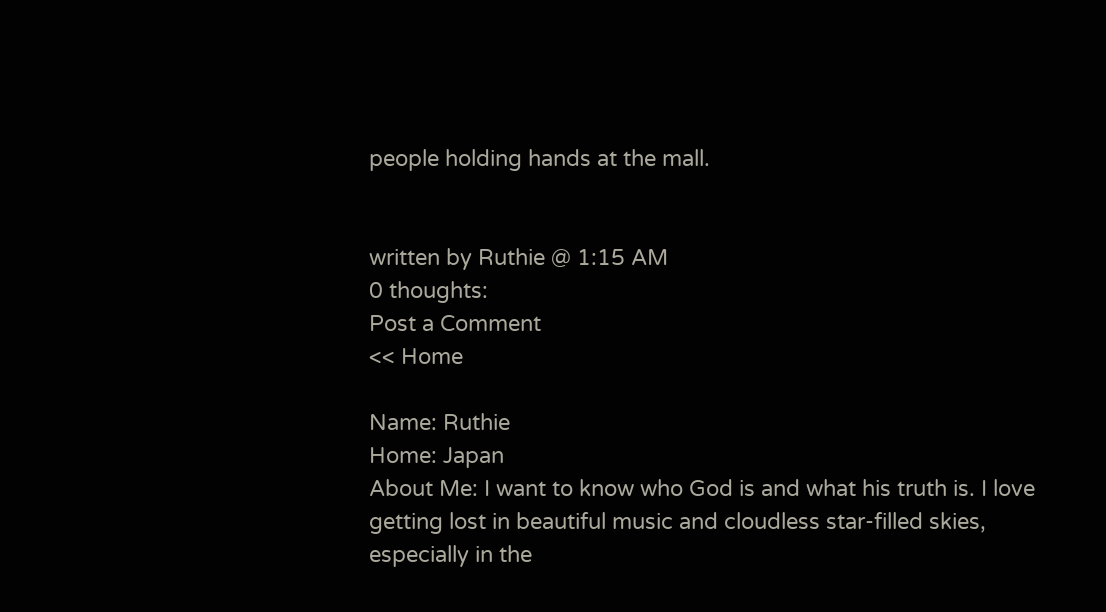people holding hands at the mall.


written by Ruthie @ 1:15 AM
0 thoughts:
Post a Comment
<< Home

Name: Ruthie
Home: Japan
About Me: I want to know who God is and what his truth is. I love getting lost in beautiful music and cloudless star-filled skies, especially in the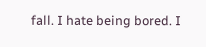fall. I hate being bored. I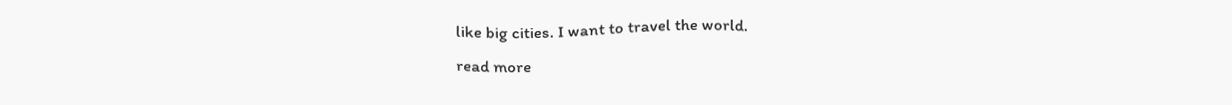like big cities. I want to travel the world.
read more